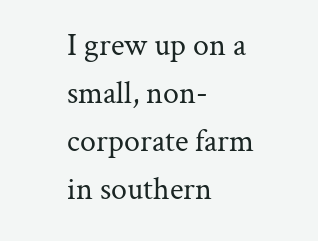I grew up on a small, non-corporate farm in southern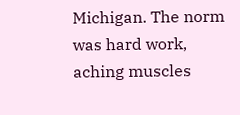Michigan. The norm was hard work, aching muscles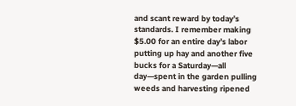and scant reward by today’s standards. I remember making $5.00 for an entire day’s labor putting up hay and another five bucks for a Saturday—all day—spent in the garden pulling weeds and harvesting ripened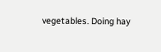vegetables. Doing hay